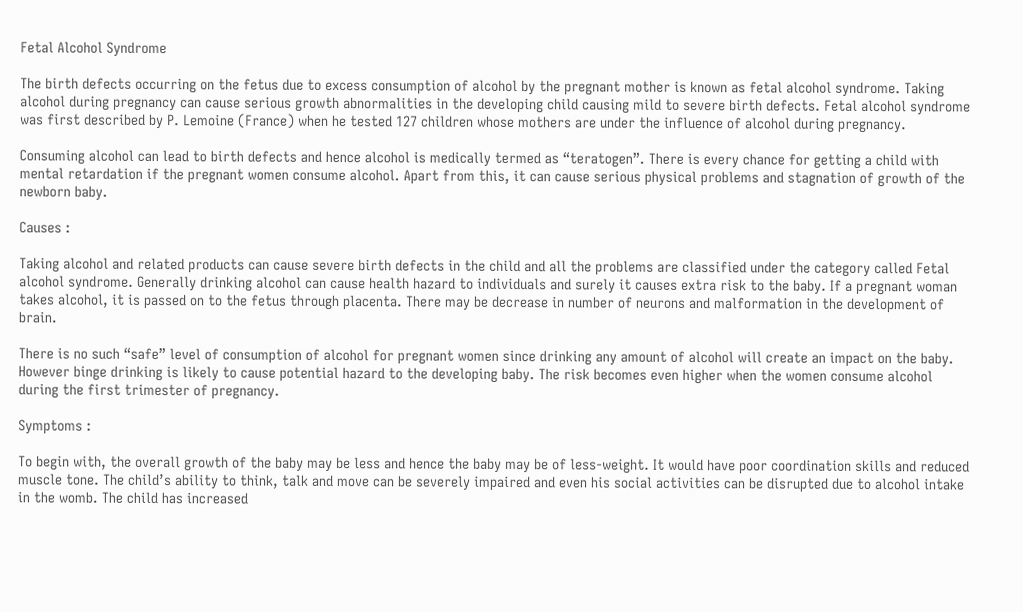Fetal Alcohol Syndrome

The birth defects occurring on the fetus due to excess consumption of alcohol by the pregnant mother is known as fetal alcohol syndrome. Taking alcohol during pregnancy can cause serious growth abnormalities in the developing child causing mild to severe birth defects. Fetal alcohol syndrome was first described by P. Lemoine (France) when he tested 127 children whose mothers are under the influence of alcohol during pregnancy.

Consuming alcohol can lead to birth defects and hence alcohol is medically termed as “teratogen”. There is every chance for getting a child with mental retardation if the pregnant women consume alcohol. Apart from this, it can cause serious physical problems and stagnation of growth of the newborn baby.

Causes :

Taking alcohol and related products can cause severe birth defects in the child and all the problems are classified under the category called Fetal alcohol syndrome. Generally drinking alcohol can cause health hazard to individuals and surely it causes extra risk to the baby. If a pregnant woman takes alcohol, it is passed on to the fetus through placenta. There may be decrease in number of neurons and malformation in the development of brain.

There is no such “safe” level of consumption of alcohol for pregnant women since drinking any amount of alcohol will create an impact on the baby. However binge drinking is likely to cause potential hazard to the developing baby. The risk becomes even higher when the women consume alcohol during the first trimester of pregnancy.

Symptoms :

To begin with, the overall growth of the baby may be less and hence the baby may be of less-weight. It would have poor coordination skills and reduced muscle tone. The child’s ability to think, talk and move can be severely impaired and even his social activities can be disrupted due to alcohol intake in the womb. The child has increased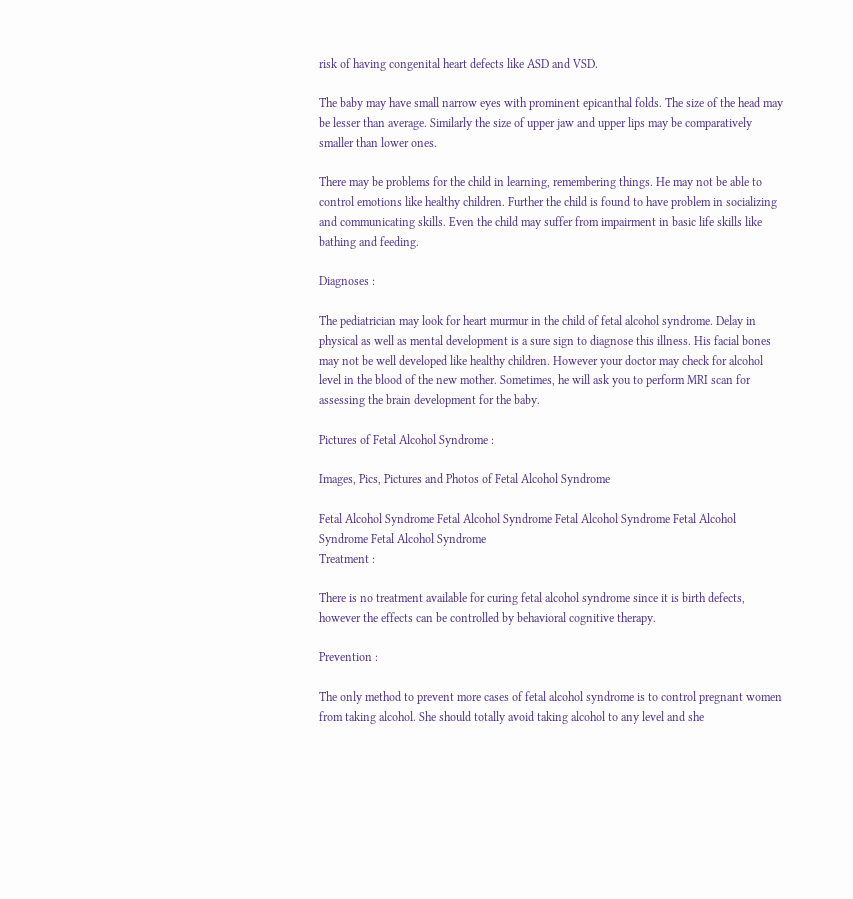risk of having congenital heart defects like ASD and VSD.

The baby may have small narrow eyes with prominent epicanthal folds. The size of the head may be lesser than average. Similarly the size of upper jaw and upper lips may be comparatively smaller than lower ones.

There may be problems for the child in learning, remembering things. He may not be able to control emotions like healthy children. Further the child is found to have problem in socializing and communicating skills. Even the child may suffer from impairment in basic life skills like bathing and feeding.

Diagnoses :

The pediatrician may look for heart murmur in the child of fetal alcohol syndrome. Delay in physical as well as mental development is a sure sign to diagnose this illness. His facial bones may not be well developed like healthy children. However your doctor may check for alcohol level in the blood of the new mother. Sometimes, he will ask you to perform MRI scan for assessing the brain development for the baby.

Pictures of Fetal Alcohol Syndrome :

Images, Pics, Pictures and Photos of Fetal Alcohol Syndrome

Fetal Alcohol Syndrome Fetal Alcohol Syndrome Fetal Alcohol Syndrome Fetal Alcohol Syndrome Fetal Alcohol Syndrome
Treatment :

There is no treatment available for curing fetal alcohol syndrome since it is birth defects, however the effects can be controlled by behavioral cognitive therapy.

Prevention :

The only method to prevent more cases of fetal alcohol syndrome is to control pregnant women from taking alcohol. She should totally avoid taking alcohol to any level and she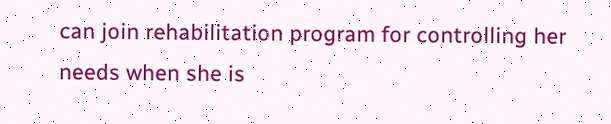can join rehabilitation program for controlling her needs when she is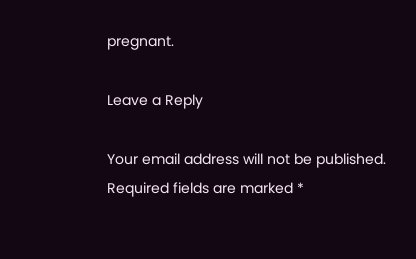pregnant.

Leave a Reply

Your email address will not be published. Required fields are marked *